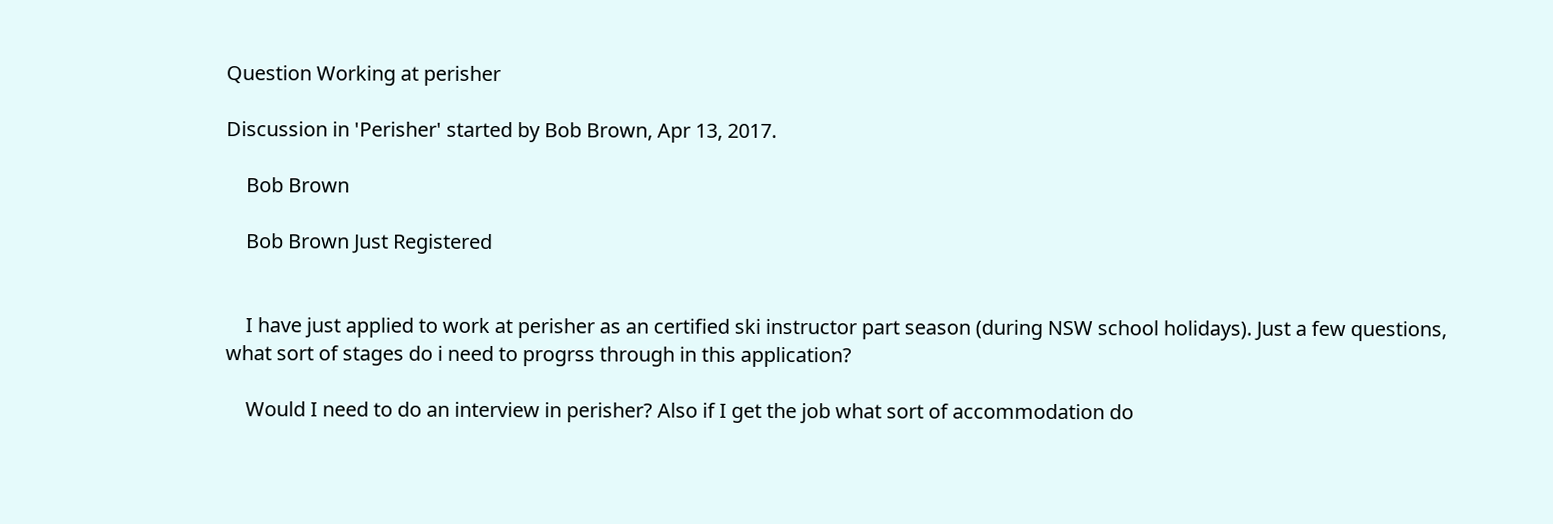Question Working at perisher

Discussion in 'Perisher' started by Bob Brown, Apr 13, 2017.

    Bob Brown

    Bob Brown Just Registered


    I have just applied to work at perisher as an certified ski instructor part season (during NSW school holidays). Just a few questions, what sort of stages do i need to progrss through in this application?

    Would I need to do an interview in perisher? Also if I get the job what sort of accommodation do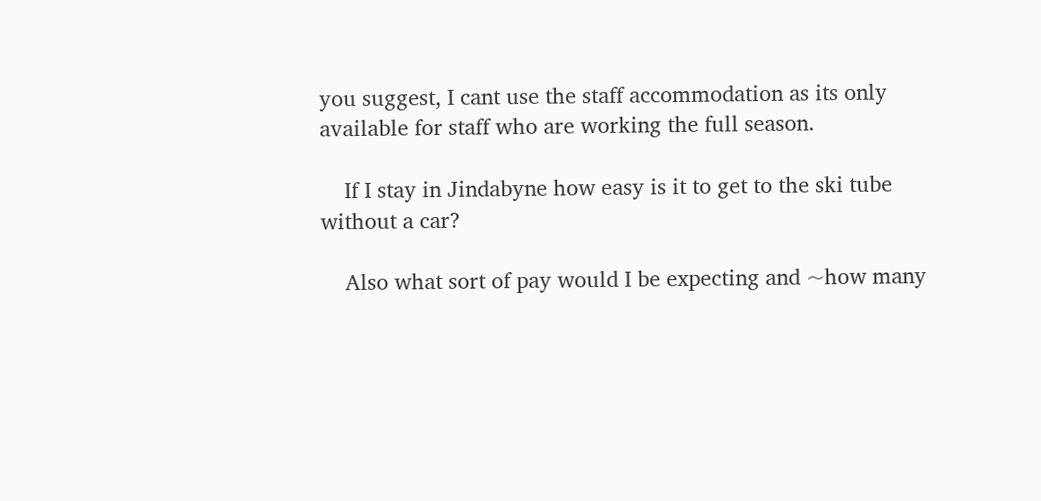you suggest, I cant use the staff accommodation as its only available for staff who are working the full season.

    If I stay in Jindabyne how easy is it to get to the ski tube without a car?

    Also what sort of pay would I be expecting and ~how many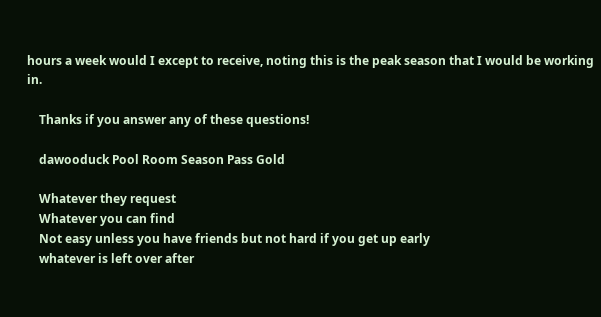hours a week would I except to receive, noting this is the peak season that I would be working in.

    Thanks if you answer any of these questions!

    dawooduck Pool Room Season Pass Gold

    Whatever they request
    Whatever you can find
    Not easy unless you have friends but not hard if you get up early
    whatever is left over after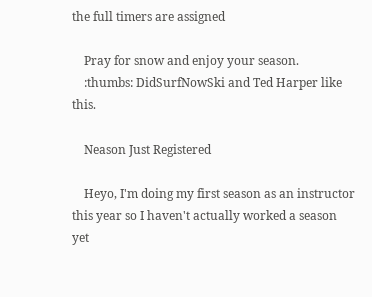the full timers are assigned

    Pray for snow and enjoy your season.
    :thumbs: DidSurfNowSki and Ted Harper like this.

    Neason Just Registered

    Heyo, I'm doing my first season as an instructor this year so I haven't actually worked a season yet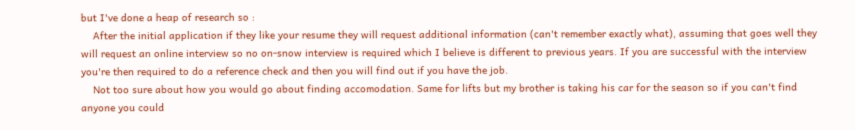but I've done a heap of research so :
    After the initial application if they like your resume they will request additional information (can't remember exactly what), assuming that goes well they will request an online interview so no on-snow interview is required which I believe is different to previous years. If you are successful with the interview you're then required to do a reference check and then you will find out if you have the job.
    Not too sure about how you would go about finding accomodation. Same for lifts but my brother is taking his car for the season so if you can't find anyone you could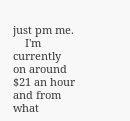just pm me.
    I'm currently on around $21 an hour and from what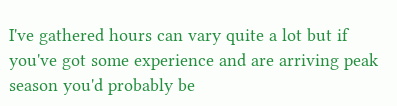I've gathered hours can vary quite a lot but if you've got some experience and are arriving peak season you'd probably be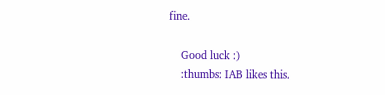fine.

    Good luck :)
    :thumbs: IAB likes this.